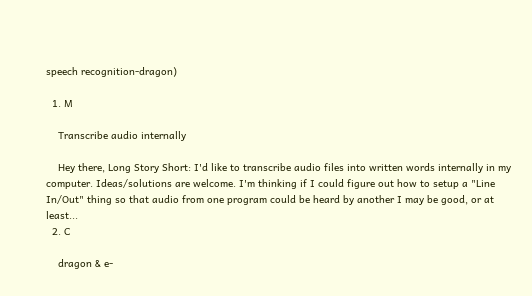speech recognition-dragon)

  1. M

    Transcribe audio internally

    Hey there, Long Story Short: I'd like to transcribe audio files into written words internally in my computer. Ideas/solutions are welcome. I'm thinking if I could figure out how to setup a "Line In/Out" thing so that audio from one program could be heard by another I may be good, or at least...
  2. C

    dragon & e-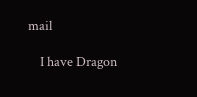mail

    I have Dragon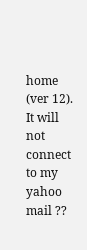home (ver 12). It will not connect to my yahoo mail ??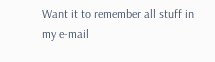Want it to remember all stuff in my e-mail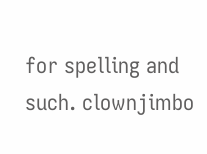for spelling and such. clownjimbo